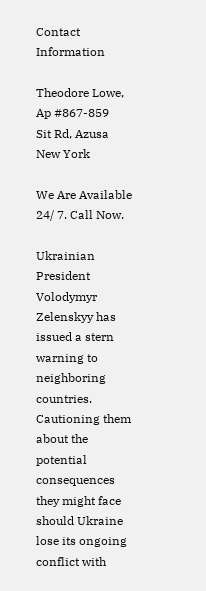Contact Information

Theodore Lowe, Ap #867-859
Sit Rd, Azusa New York

We Are Available 24/ 7. Call Now.

Ukrainian President Volodymyr Zelenskyy has issued a stern warning to neighboring countries. Cautioning them about the potential consequences they might face should Ukraine lose its ongoing conflict with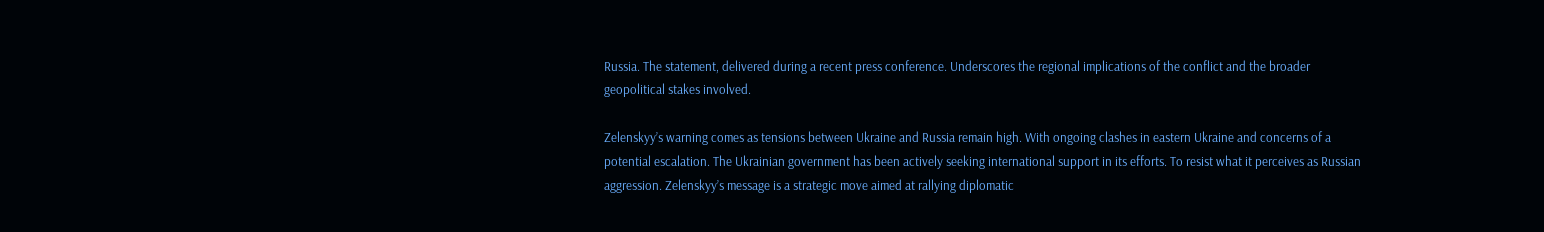Russia. The statement, delivered during a recent press conference. Underscores the regional implications of the conflict and the broader geopolitical stakes involved.

Zelenskyy’s warning comes as tensions between Ukraine and Russia remain high. With ongoing clashes in eastern Ukraine and concerns of a potential escalation. The Ukrainian government has been actively seeking international support in its efforts. To resist what it perceives as Russian aggression. Zelenskyy’s message is a strategic move aimed at rallying diplomatic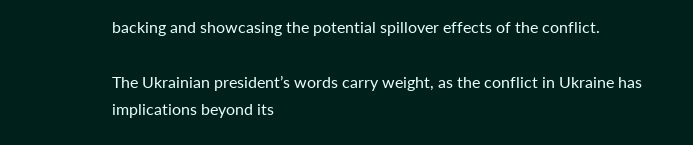backing and showcasing the potential spillover effects of the conflict.

The Ukrainian president’s words carry weight, as the conflict in Ukraine has implications beyond its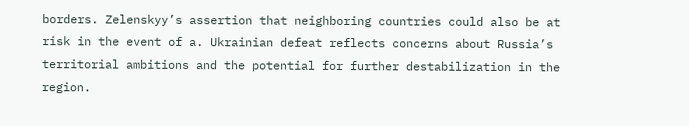borders. Zelenskyy’s assertion that neighboring countries could also be at risk in the event of a. Ukrainian defeat reflects concerns about Russia’s territorial ambitions and the potential for further destabilization in the region.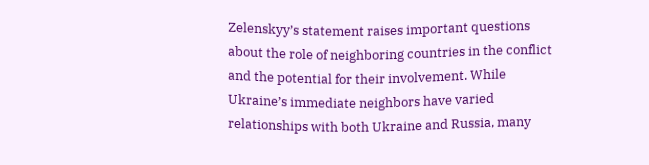Zelenskyy’s statement raises important questions about the role of neighboring countries in the conflict and the potential for their involvement. While Ukraine’s immediate neighbors have varied relationships with both Ukraine and Russia, many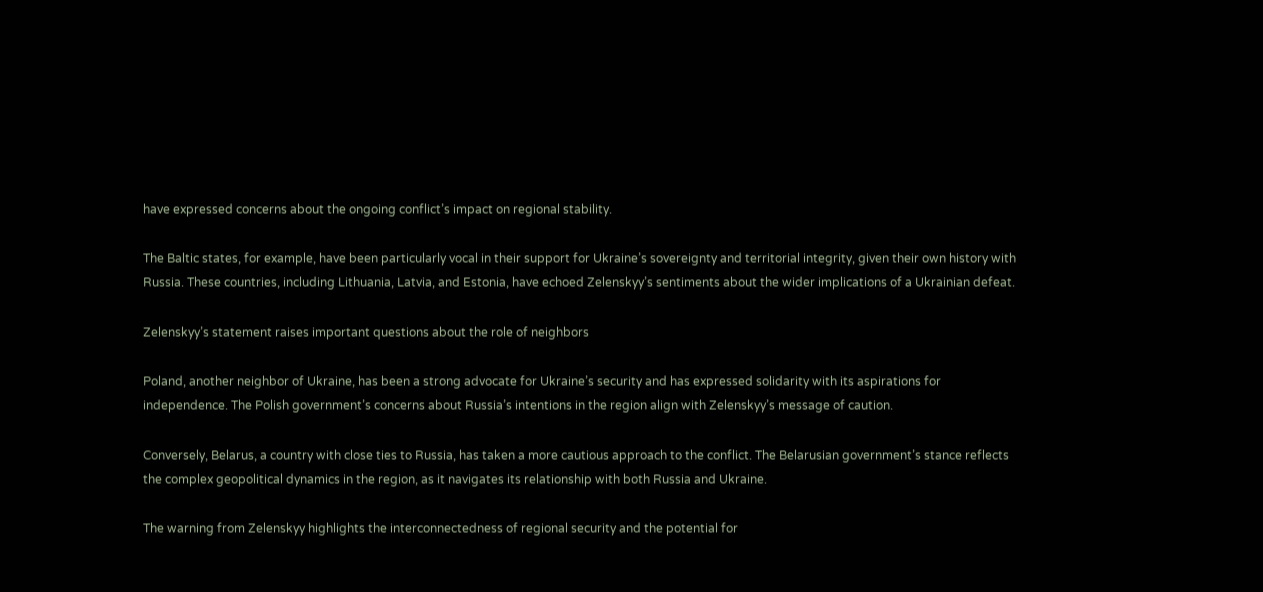have expressed concerns about the ongoing conflict’s impact on regional stability.

The Baltic states, for example, have been particularly vocal in their support for Ukraine’s sovereignty and territorial integrity, given their own history with Russia. These countries, including Lithuania, Latvia, and Estonia, have echoed Zelenskyy’s sentiments about the wider implications of a Ukrainian defeat.

Zelenskyy’s statement raises important questions about the role of neighbors

Poland, another neighbor of Ukraine, has been a strong advocate for Ukraine’s security and has expressed solidarity with its aspirations for independence. The Polish government’s concerns about Russia’s intentions in the region align with Zelenskyy’s message of caution.

Conversely, Belarus, a country with close ties to Russia, has taken a more cautious approach to the conflict. The Belarusian government’s stance reflects the complex geopolitical dynamics in the region, as it navigates its relationship with both Russia and Ukraine.

The warning from Zelenskyy highlights the interconnectedness of regional security and the potential for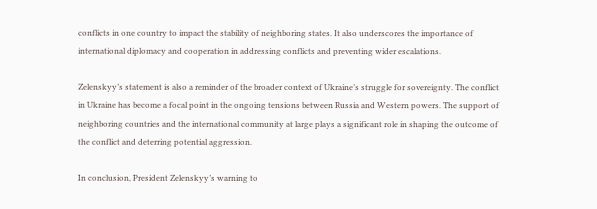conflicts in one country to impact the stability of neighboring states. It also underscores the importance of international diplomacy and cooperation in addressing conflicts and preventing wider escalations.

Zelenskyy’s statement is also a reminder of the broader context of Ukraine’s struggle for sovereignty. The conflict in Ukraine has become a focal point in the ongoing tensions between Russia and Western powers. The support of neighboring countries and the international community at large plays a significant role in shaping the outcome of the conflict and deterring potential aggression.

In conclusion, President Zelenskyy’s warning to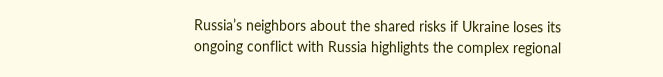Russia’s neighbors about the shared risks if Ukraine loses its ongoing conflict with Russia highlights the complex regional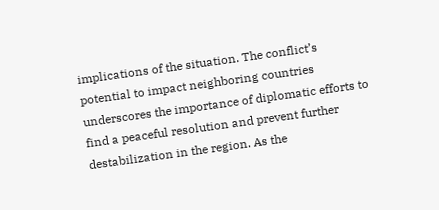implications of the situation. The conflict’s potential to impact neighboring countries underscores the importance of diplomatic efforts to find a peaceful resolution and prevent further destabilization in the region. As the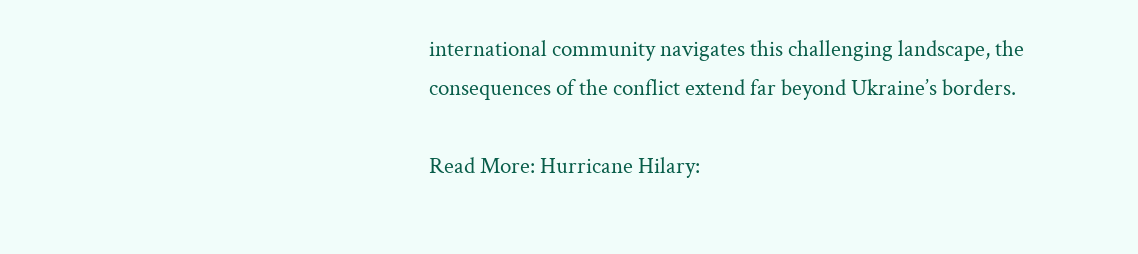international community navigates this challenging landscape, the consequences of the conflict extend far beyond Ukraine’s borders.

Read More: Hurricane Hilary: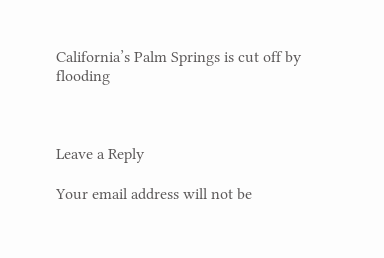California’s Palm Springs is cut off by flooding



Leave a Reply

Your email address will not be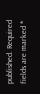published. Required fields are marked *